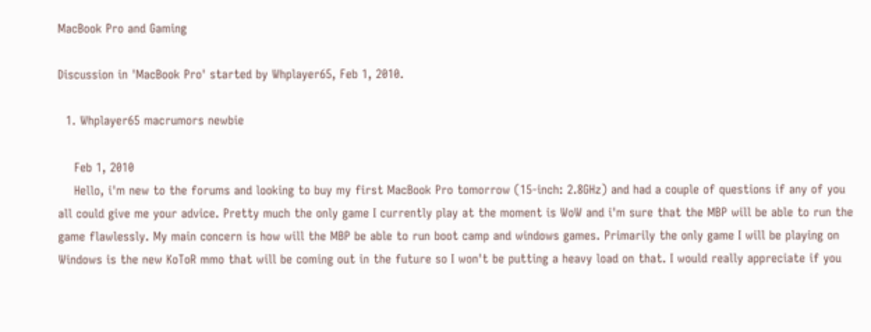MacBook Pro and Gaming

Discussion in 'MacBook Pro' started by Whplayer65, Feb 1, 2010.

  1. Whplayer65 macrumors newbie

    Feb 1, 2010
    Hello, i'm new to the forums and looking to buy my first MacBook Pro tomorrow (15-inch: 2.8GHz) and had a couple of questions if any of you all could give me your advice. Pretty much the only game I currently play at the moment is WoW and i'm sure that the MBP will be able to run the game flawlessly. My main concern is how will the MBP be able to run boot camp and windows games. Primarily the only game I will be playing on Windows is the new KoToR mmo that will be coming out in the future so I won't be putting a heavy load on that. I would really appreciate if you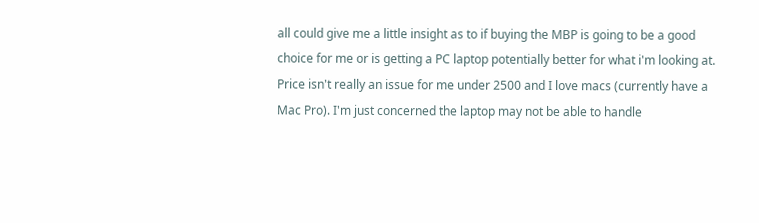all could give me a little insight as to if buying the MBP is going to be a good choice for me or is getting a PC laptop potentially better for what i'm looking at. Price isn't really an issue for me under 2500 and I love macs (currently have a Mac Pro). I'm just concerned the laptop may not be able to handle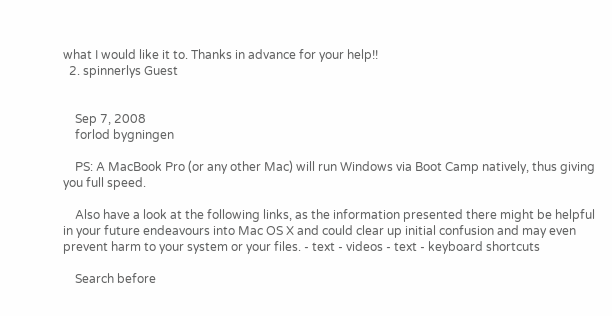what I would like it to. Thanks in advance for your help!!
  2. spinnerlys Guest


    Sep 7, 2008
    forlod bygningen

    PS: A MacBook Pro (or any other Mac) will run Windows via Boot Camp natively, thus giving you full speed.

    Also have a look at the following links, as the information presented there might be helpful in your future endeavours into Mac OS X and could clear up initial confusion and may even prevent harm to your system or your files. - text - videos - text - keyboard shortcuts

    Search before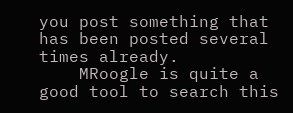you post something that has been posted several times already.
    MRoogle is quite a good tool to search this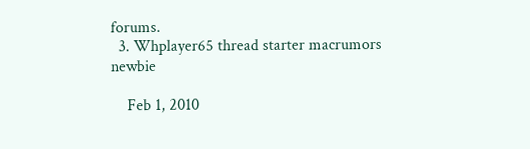forums.
  3. Whplayer65 thread starter macrumors newbie

    Feb 1, 2010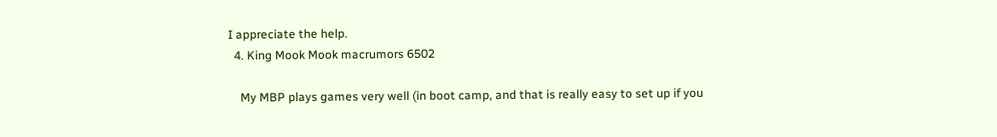I appreciate the help.
  4. King Mook Mook macrumors 6502

    My MBP plays games very well (in boot camp, and that is really easy to set up if you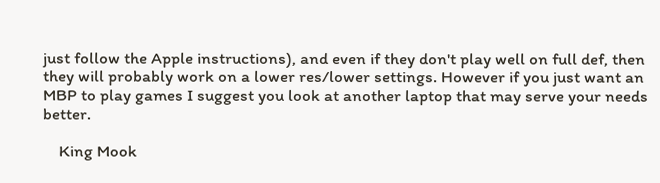just follow the Apple instructions), and even if they don't play well on full def, then they will probably work on a lower res/lower settings. However if you just want an MBP to play games I suggest you look at another laptop that may serve your needs better.

    King Mook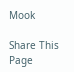Mook

Share This Page